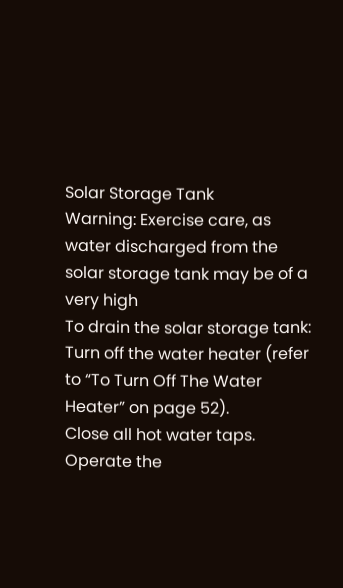Solar Storage Tank
Warning: Exercise care, as water discharged from the solar storage tank may be of a very high
To drain the solar storage tank:
Turn off the water heater (refer to “To Turn Off The Water Heater” on page 52).
Close all hot water taps.
Operate the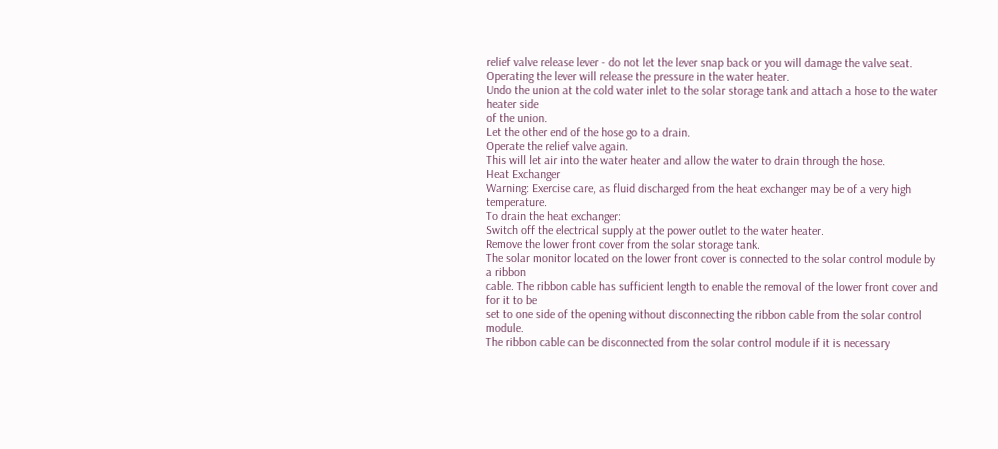relief valve release lever - do not let the lever snap back or you will damage the valve seat.
Operating the lever will release the pressure in the water heater.
Undo the union at the cold water inlet to the solar storage tank and attach a hose to the water heater side
of the union.
Let the other end of the hose go to a drain.
Operate the relief valve again.
This will let air into the water heater and allow the water to drain through the hose.
Heat Exchanger
Warning: Exercise care, as fluid discharged from the heat exchanger may be of a very high temperature.
To drain the heat exchanger:
Switch off the electrical supply at the power outlet to the water heater.
Remove the lower front cover from the solar storage tank.
The solar monitor located on the lower front cover is connected to the solar control module by a ribbon
cable. The ribbon cable has sufficient length to enable the removal of the lower front cover and for it to be
set to one side of the opening without disconnecting the ribbon cable from the solar control module.
The ribbon cable can be disconnected from the solar control module if it is necessary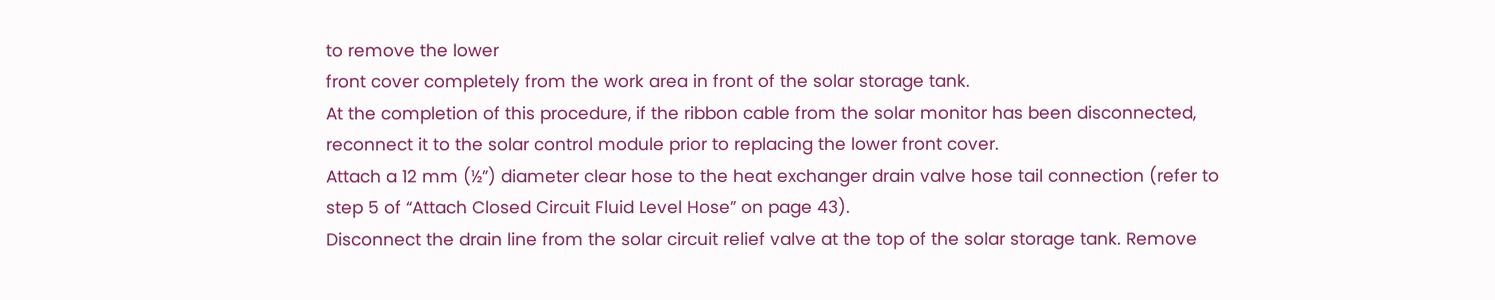to remove the lower
front cover completely from the work area in front of the solar storage tank.
At the completion of this procedure, if the ribbon cable from the solar monitor has been disconnected,
reconnect it to the solar control module prior to replacing the lower front cover.
Attach a 12 mm (½”) diameter clear hose to the heat exchanger drain valve hose tail connection (refer to
step 5 of “Attach Closed Circuit Fluid Level Hose” on page 43).
Disconnect the drain line from the solar circuit relief valve at the top of the solar storage tank. Remove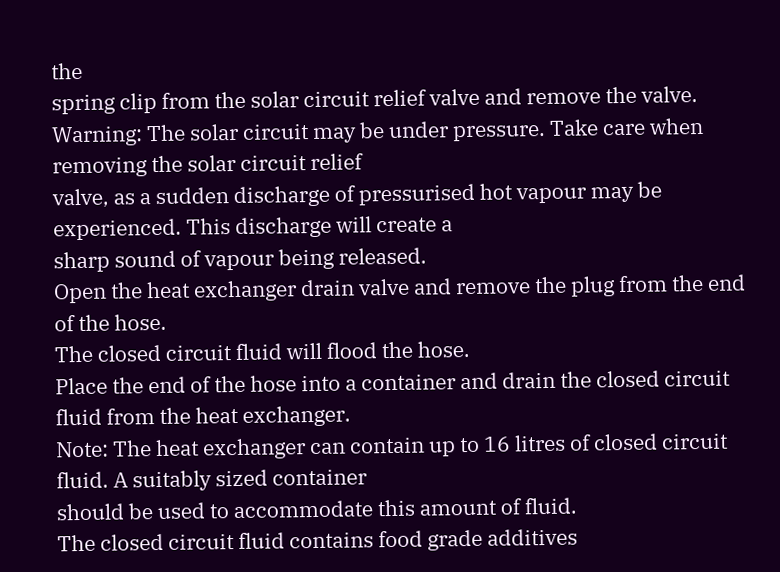the
spring clip from the solar circuit relief valve and remove the valve.
Warning: The solar circuit may be under pressure. Take care when removing the solar circuit relief
valve, as a sudden discharge of pressurised hot vapour may be experienced. This discharge will create a
sharp sound of vapour being released.
Open the heat exchanger drain valve and remove the plug from the end of the hose.
The closed circuit fluid will flood the hose.
Place the end of the hose into a container and drain the closed circuit fluid from the heat exchanger.
Note: The heat exchanger can contain up to 16 litres of closed circuit fluid. A suitably sized container
should be used to accommodate this amount of fluid.
The closed circuit fluid contains food grade additives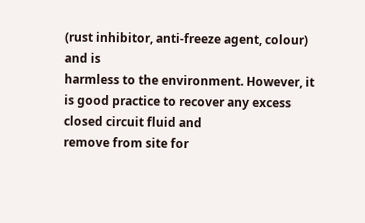(rust inhibitor, anti-freeze agent, colour) and is
harmless to the environment. However, it is good practice to recover any excess closed circuit fluid and
remove from site for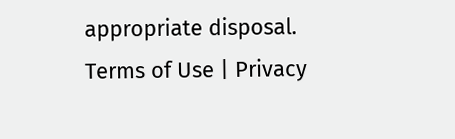appropriate disposal.
Terms of Use | Privacy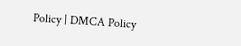Policy | DMCA Policy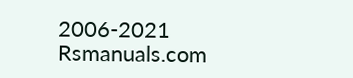2006-2021 Rsmanuals.com